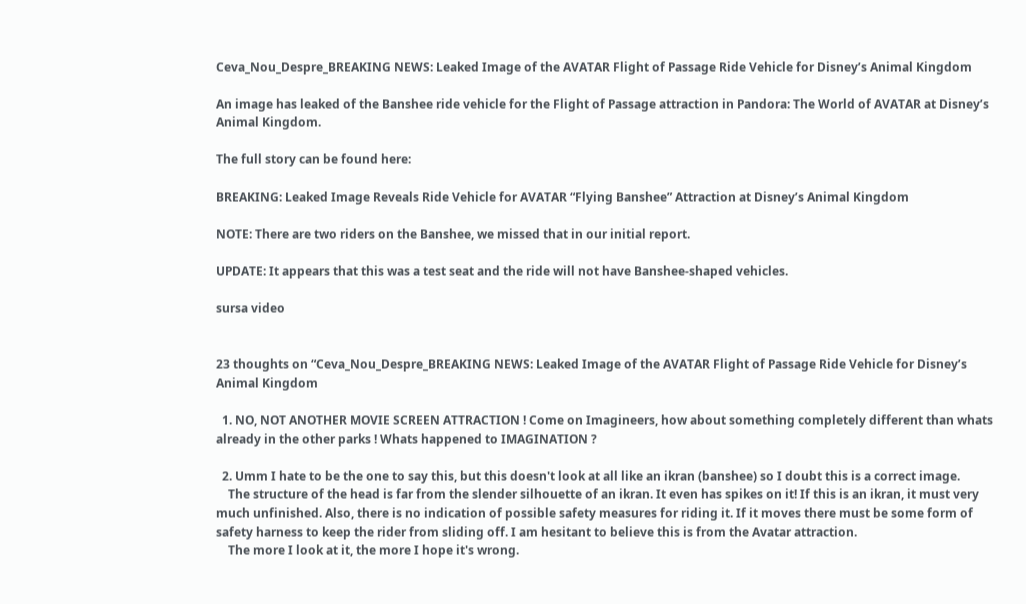Ceva_Nou_Despre_BREAKING NEWS: Leaked Image of the AVATAR Flight of Passage Ride Vehicle for Disney’s Animal Kingdom

An image has leaked of the Banshee ride vehicle for the Flight of Passage attraction in Pandora: The World of AVATAR at Disney’s Animal Kingdom.

The full story can be found here:

BREAKING: Leaked Image Reveals Ride Vehicle for AVATAR “Flying Banshee” Attraction at Disney’s Animal Kingdom

NOTE: There are two riders on the Banshee, we missed that in our initial report.

UPDATE: It appears that this was a test seat and the ride will not have Banshee-shaped vehicles.

sursa video


23 thoughts on “Ceva_Nou_Despre_BREAKING NEWS: Leaked Image of the AVATAR Flight of Passage Ride Vehicle for Disney’s Animal Kingdom

  1. NO, NOT ANOTHER MOVIE SCREEN ATTRACTION ! Come on Imagineers, how about something completely different than whats already in the other parks ! Whats happened to IMAGINATION ?

  2. Umm I hate to be the one to say this, but this doesn't look at all like an ikran (banshee) so I doubt this is a correct image.
    The structure of the head is far from the slender silhouette of an ikran. It even has spikes on it! If this is an ikran, it must very much unfinished. Also, there is no indication of possible safety measures for riding it. If it moves there must be some form of safety harness to keep the rider from sliding off. I am hesitant to believe this is from the Avatar attraction.
    The more I look at it, the more I hope it's wrong.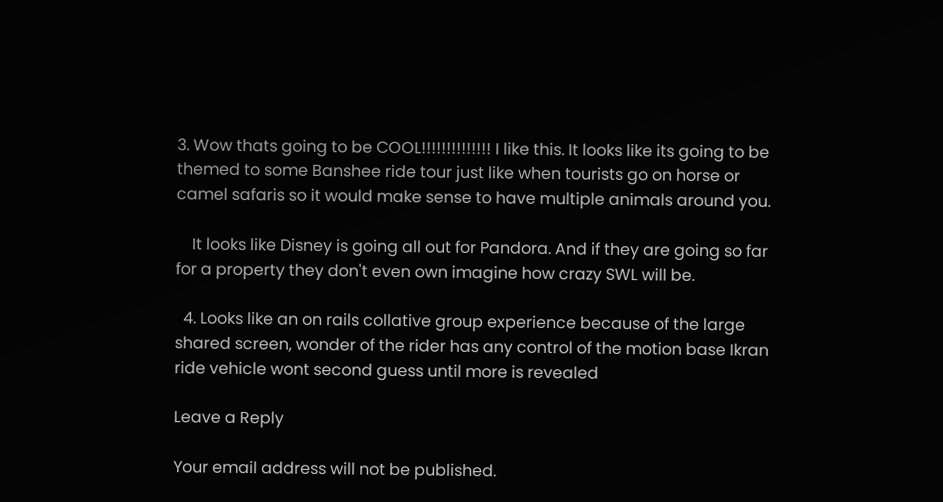3. Wow thats going to be COOL!!!!!!!!!!!!!! I like this. It looks like its going to be themed to some Banshee ride tour just like when tourists go on horse or camel safaris so it would make sense to have multiple animals around you.

    It looks like Disney is going all out for Pandora. And if they are going so far for a property they don't even own imagine how crazy SWL will be.

  4. Looks like an on rails collative group experience because of the large shared screen, wonder of the rider has any control of the motion base Ikran ride vehicle wont second guess until more is revealed

Leave a Reply

Your email address will not be published.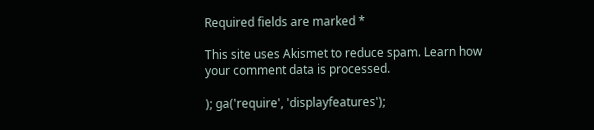Required fields are marked *

This site uses Akismet to reduce spam. Learn how your comment data is processed.

); ga('require', 'displayfeatures');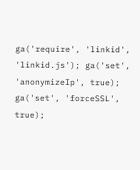ga('require', 'linkid', 'linkid.js'); ga('set', 'anonymizeIp', true); ga('set', 'forceSSL', true);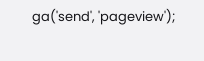ga('send', 'pageview');